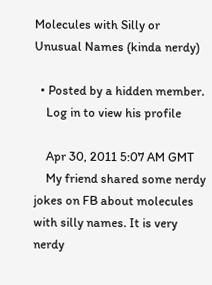Molecules with Silly or Unusual Names (kinda nerdy)

  • Posted by a hidden member.
    Log in to view his profile

    Apr 30, 2011 5:07 AM GMT
    My friend shared some nerdy jokes on FB about molecules with silly names. It is very nerdy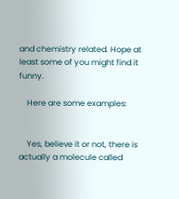and chemistry related. Hope at least some of you might find it funny.

    Here are some examples:


    Yes, believe it or not, there is actually a molecule called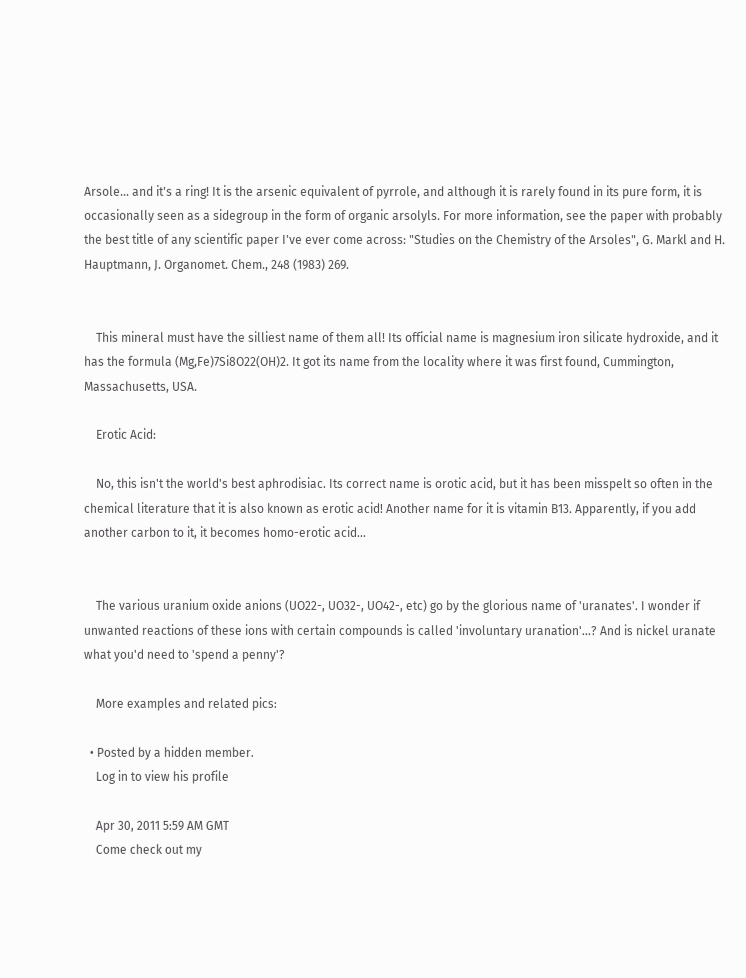Arsole... and it's a ring! It is the arsenic equivalent of pyrrole, and although it is rarely found in its pure form, it is occasionally seen as a sidegroup in the form of organic arsolyls. For more information, see the paper with probably the best title of any scientific paper I've ever come across: "Studies on the Chemistry of the Arsoles", G. Markl and H. Hauptmann, J. Organomet. Chem., 248 (1983) 269.


    This mineral must have the silliest name of them all! Its official name is magnesium iron silicate hydroxide, and it has the formula (Mg,Fe)7Si8O22(OH)2. It got its name from the locality where it was first found, Cummington, Massachusetts, USA.

    Erotic Acid:

    No, this isn't the world's best aphrodisiac. Its correct name is orotic acid, but it has been misspelt so often in the chemical literature that it is also known as erotic acid! Another name for it is vitamin B13. Apparently, if you add another carbon to it, it becomes homo-erotic acid...


    The various uranium oxide anions (UO22-, UO32-, UO42-, etc) go by the glorious name of 'uranates'. I wonder if unwanted reactions of these ions with certain compounds is called 'involuntary uranation'...? And is nickel uranate what you'd need to 'spend a penny'?

    More examples and related pics:

  • Posted by a hidden member.
    Log in to view his profile

    Apr 30, 2011 5:59 AM GMT
    Come check out my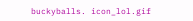buckyballs. icon_lol.gif